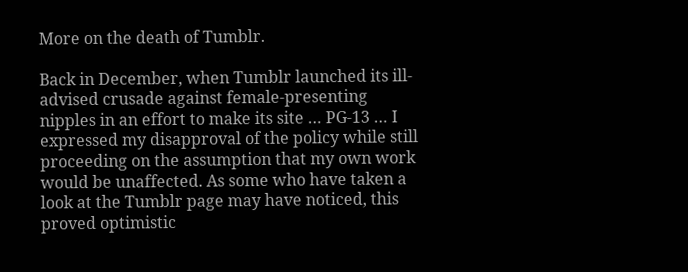More on the death of Tumblr.

Back in December, when Tumblr launched its ill-advised crusade against female-presenting nipples in an effort to make its site … PG-13 … I expressed my disapproval of the policy while still proceeding on the assumption that my own work would be unaffected. As some who have taken a look at the Tumblr page may have noticed, this proved optimistic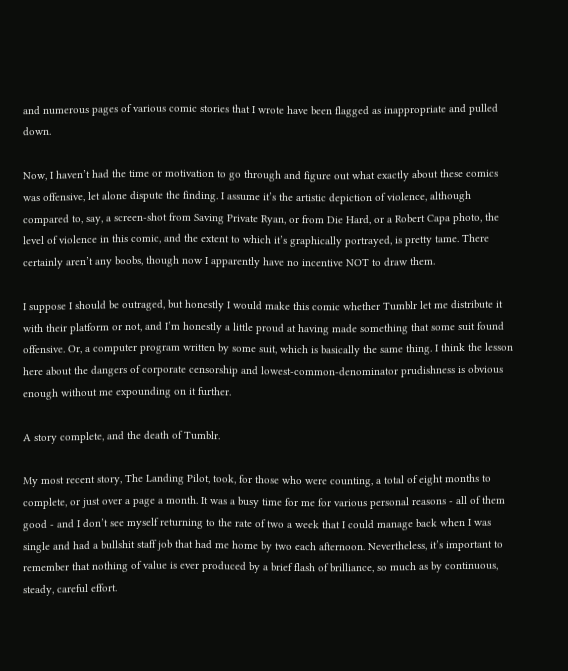and numerous pages of various comic stories that I wrote have been flagged as inappropriate and pulled down.

Now, I haven’t had the time or motivation to go through and figure out what exactly about these comics was offensive, let alone dispute the finding. I assume it’s the artistic depiction of violence, although compared to, say, a screen-shot from Saving Private Ryan, or from Die Hard, or a Robert Capa photo, the level of violence in this comic, and the extent to which it’s graphically portrayed, is pretty tame. There certainly aren’t any boobs, though now I apparently have no incentive NOT to draw them.

I suppose I should be outraged, but honestly I would make this comic whether Tumblr let me distribute it with their platform or not, and I’m honestly a little proud at having made something that some suit found offensive. Or, a computer program written by some suit, which is basically the same thing. I think the lesson here about the dangers of corporate censorship and lowest-common-denominator prudishness is obvious enough without me expounding on it further.

A story complete, and the death of Tumblr.

My most recent story, The Landing Pilot, took, for those who were counting, a total of eight months to complete, or just over a page a month. It was a busy time for me for various personal reasons - all of them good - and I don’t see myself returning to the rate of two a week that I could manage back when I was single and had a bullshit staff job that had me home by two each afternoon. Nevertheless, it’s important to remember that nothing of value is ever produced by a brief flash of brilliance, so much as by continuous, steady, careful effort.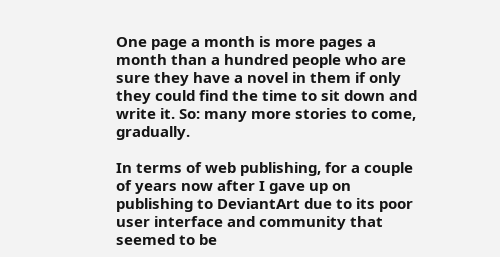One page a month is more pages a month than a hundred people who are sure they have a novel in them if only they could find the time to sit down and write it. So: many more stories to come, gradually.

In terms of web publishing, for a couple of years now after I gave up on publishing to DeviantArt due to its poor user interface and community that seemed to be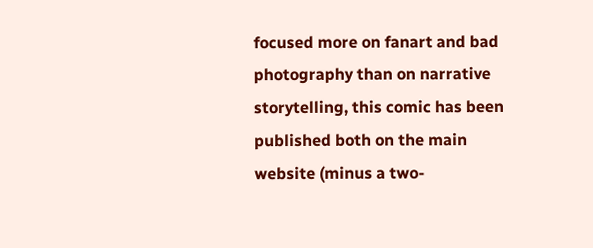focused more on fanart and bad photography than on narrative storytelling, this comic has been published both on the main website (minus a two-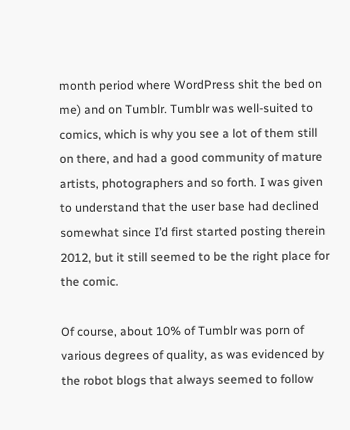month period where WordPress shit the bed on me) and on Tumblr. Tumblr was well-suited to comics, which is why you see a lot of them still on there, and had a good community of mature artists, photographers and so forth. I was given to understand that the user base had declined somewhat since I’d first started posting therein 2012, but it still seemed to be the right place for the comic.

Of course, about 10% of Tumblr was porn of various degrees of quality, as was evidenced by the robot blogs that always seemed to follow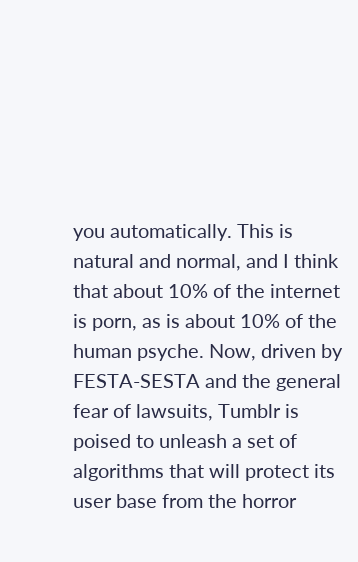you automatically. This is natural and normal, and I think that about 10% of the internet is porn, as is about 10% of the human psyche. Now, driven by FESTA-SESTA and the general fear of lawsuits, Tumblr is poised to unleash a set of algorithms that will protect its user base from the horror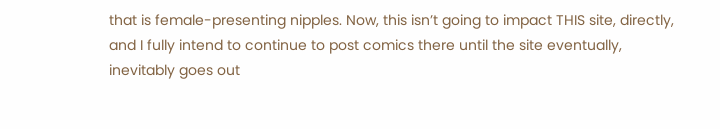that is female-presenting nipples. Now, this isn’t going to impact THIS site, directly, and I fully intend to continue to post comics there until the site eventually, inevitably goes out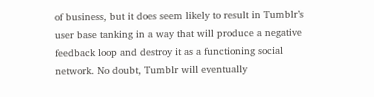of business, but it does seem likely to result in Tumblr’s user base tanking in a way that will produce a negative feedback loop and destroy it as a functioning social network. No doubt, Tumblr will eventually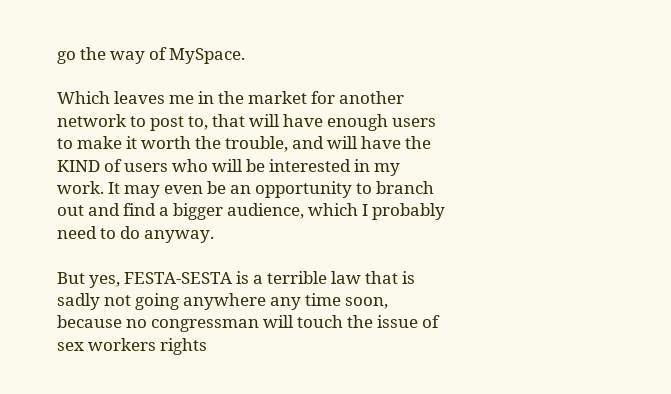go the way of MySpace.

Which leaves me in the market for another network to post to, that will have enough users to make it worth the trouble, and will have the KIND of users who will be interested in my work. It may even be an opportunity to branch out and find a bigger audience, which I probably need to do anyway.

But yes, FESTA-SESTA is a terrible law that is sadly not going anywhere any time soon, because no congressman will touch the issue of sex workers rights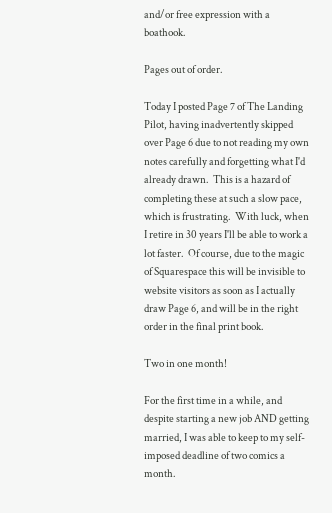and/or free expression with a boathook.

Pages out of order.

Today I posted Page 7 of The Landing Pilot, having inadvertently skipped over Page 6 due to not reading my own notes carefully and forgetting what I'd already drawn.  This is a hazard of completing these at such a slow pace, which is frustrating.  With luck, when I retire in 30 years I'll be able to work a lot faster.  Of course, due to the magic of Squarespace this will be invisible to website visitors as soon as I actually draw Page 6, and will be in the right order in the final print book.

Two in one month!

For the first time in a while, and despite starting a new job AND getting married, I was able to keep to my self-imposed deadline of two comics a month.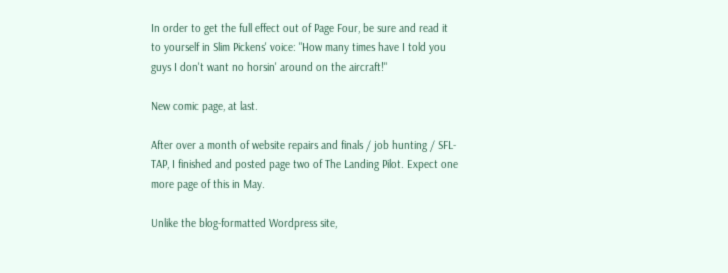In order to get the full effect out of Page Four, be sure and read it to yourself in Slim Pickens' voice: "How many times have I told you guys I don't want no horsin' around on the aircraft!"

New comic page, at last.

After over a month of website repairs and finals / job hunting / SFL-TAP, I finished and posted page two of The Landing Pilot. Expect one more page of this in May.

Unlike the blog-formatted Wordpress site,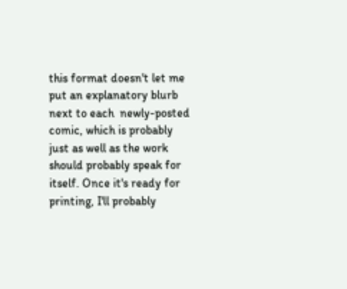this format doesn't let me put an explanatory blurb next to each  newly-posted comic, which is probably just as well as the work should probably speak for itself. Once it's ready for printing, I'll probably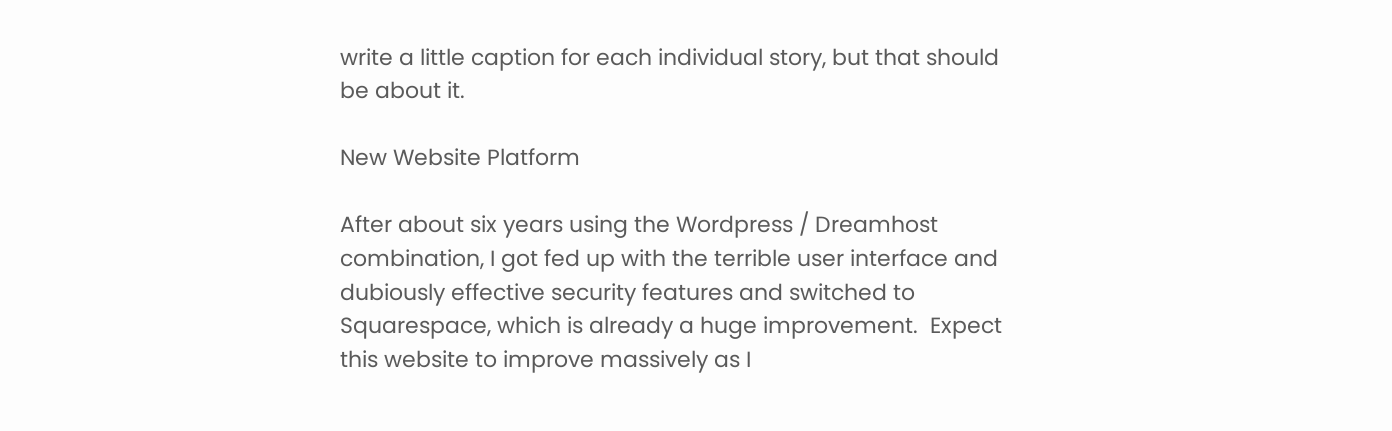write a little caption for each individual story, but that should be about it.

New Website Platform

After about six years using the Wordpress / Dreamhost combination, I got fed up with the terrible user interface and dubiously effective security features and switched to Squarespace, which is already a huge improvement.  Expect this website to improve massively as I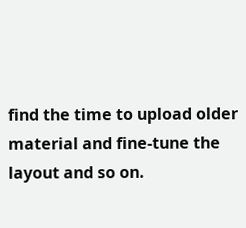find the time to upload older material and fine-tune the layout and so on.